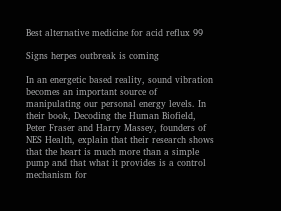Best alternative medicine for acid reflux 99

Signs herpes outbreak is coming

In an energetic based reality, sound vibration becomes an important source of manipulating our personal energy levels. In their book, Decoding the Human Biofield, Peter Fraser and Harry Massey, founders of NES Health, explain that their research shows that the heart is much more than a simple pump and that what it provides is a control mechanism for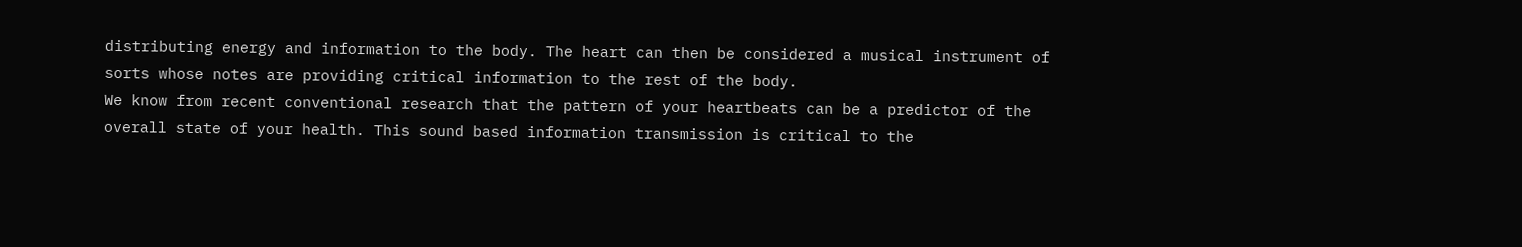distributing energy and information to the body. The heart can then be considered a musical instrument of sorts whose notes are providing critical information to the rest of the body.
We know from recent conventional research that the pattern of your heartbeats can be a predictor of the overall state of your health. This sound based information transmission is critical to the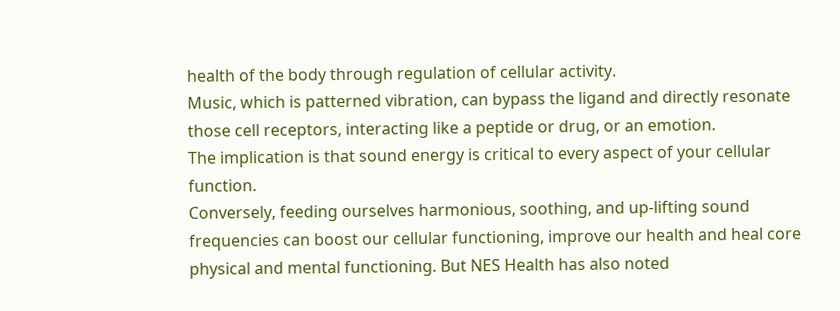health of the body through regulation of cellular activity.
Music, which is patterned vibration, can bypass the ligand and directly resonate those cell receptors, interacting like a peptide or drug, or an emotion.
The implication is that sound energy is critical to every aspect of your cellular function.
Conversely, feeding ourselves harmonious, soothing, and up-lifting sound frequencies can boost our cellular functioning, improve our health and heal core physical and mental functioning. But NES Health has also noted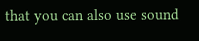that you can also use sound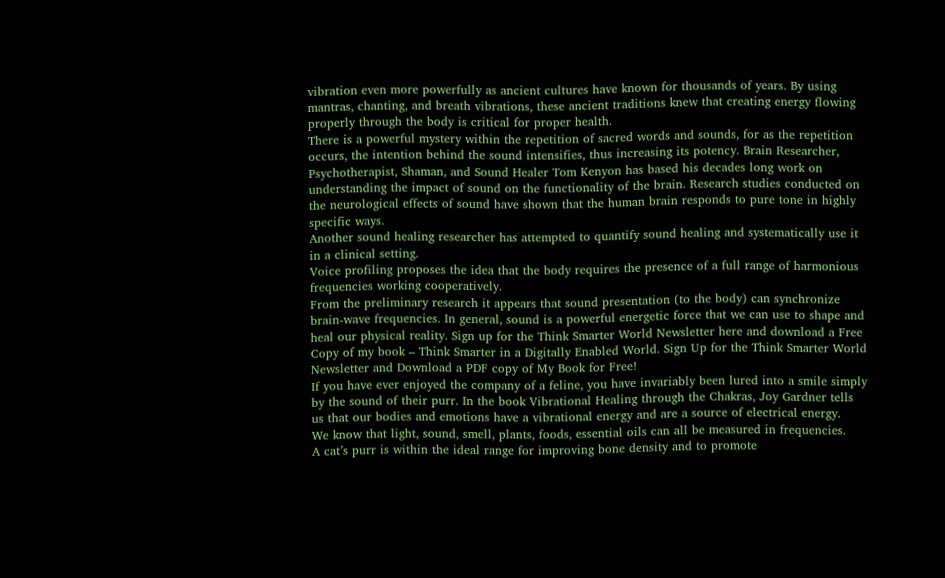vibration even more powerfully as ancient cultures have known for thousands of years. By using mantras, chanting, and breath vibrations, these ancient traditions knew that creating energy flowing properly through the body is critical for proper health.
There is a powerful mystery within the repetition of sacred words and sounds, for as the repetition occurs, the intention behind the sound intensifies, thus increasing its potency. Brain Researcher, Psychotherapist, Shaman, and Sound Healer Tom Kenyon has based his decades long work on understanding the impact of sound on the functionality of the brain. Research studies conducted on the neurological effects of sound have shown that the human brain responds to pure tone in highly specific ways.
Another sound healing researcher has attempted to quantify sound healing and systematically use it in a clinical setting.
Voice profiling proposes the idea that the body requires the presence of a full range of harmonious frequencies working cooperatively.
From the preliminary research it appears that sound presentation (to the body) can synchronize brain-wave frequencies. In general, sound is a powerful energetic force that we can use to shape and heal our physical reality. Sign up for the Think Smarter World Newsletter here and download a Free Copy of my book – Think Smarter in a Digitally Enabled World. Sign Up for the Think Smarter World Newsletter and Download a PDF copy of My Book for Free!
If you have ever enjoyed the company of a feline, you have invariably been lured into a smile simply by the sound of their purr. In the book Vibrational Healing through the Chakras, Joy Gardner tells us that our bodies and emotions have a vibrational energy and are a source of electrical energy.
We know that light, sound, smell, plants, foods, essential oils can all be measured in frequencies.
A cat’s purr is within the ideal range for improving bone density and to promote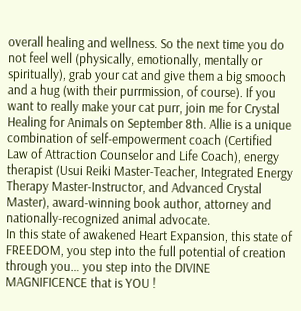overall healing and wellness. So the next time you do not feel well (physically, emotionally, mentally or spiritually), grab your cat and give them a big smooch and a hug (with their purrmission, of course). If you want to really make your cat purr, join me for Crystal Healing for Animals on September 8th. Allie is a unique combination of self-empowerment coach (Certified Law of Attraction Counselor and Life Coach), energy therapist (Usui Reiki Master-Teacher, Integrated Energy Therapy Master-Instructor, and Advanced Crystal Master), award-winning book author, attorney and nationally-recognized animal advocate.
In this state of awakened Heart Expansion, this state of FREEDOM, you step into the full potential of creation through you… you step into the DIVINE MAGNIFICENCE that is YOU !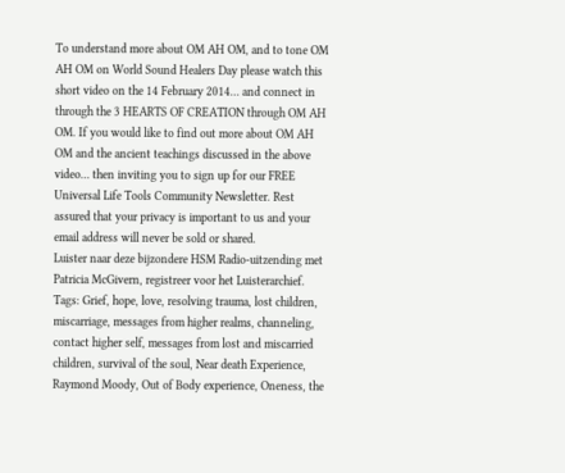To understand more about OM AH OM, and to tone OM AH OM on World Sound Healers Day please watch this short video on the 14 February 2014… and connect in through the 3 HEARTS OF CREATION through OM AH OM. If you would like to find out more about OM AH OM and the ancient teachings discussed in the above video… then inviting you to sign up for our FREE Universal Life Tools Community Newsletter. Rest assured that your privacy is important to us and your email address will never be sold or shared.
Luister naar deze bijzondere HSM Radio-uitzending met Patricia McGivern, registreer voor het Luisterarchief. Tags: Grief, hope, love, resolving trauma, lost children, miscarriage, messages from higher realms, channeling, contact higher self, messages from lost and miscarried children, survival of the soul, Near death Experience, Raymond Moody, Out of Body experience, Oneness, the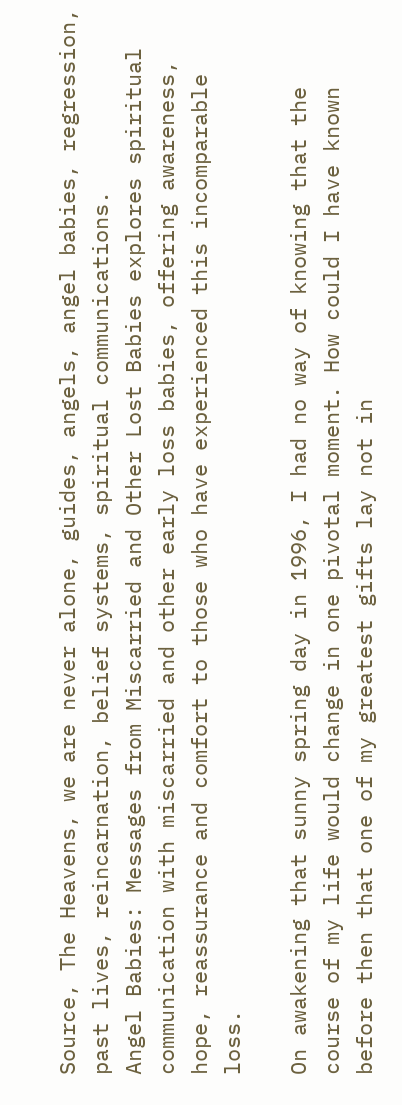Source, The Heavens, we are never alone, guides, angels, angel babies, regression, past lives, reincarnation, belief systems, spiritual communications.
Angel Babies: Messages from Miscarried and Other Lost Babies explores spiritual communication with miscarried and other early loss babies, offering awareness, hope, reassurance and comfort to those who have experienced this incomparable loss.

On awakening that sunny spring day in 1996, I had no way of knowing that the course of my life would change in one pivotal moment. How could I have known before then that one of my greatest gifts lay not in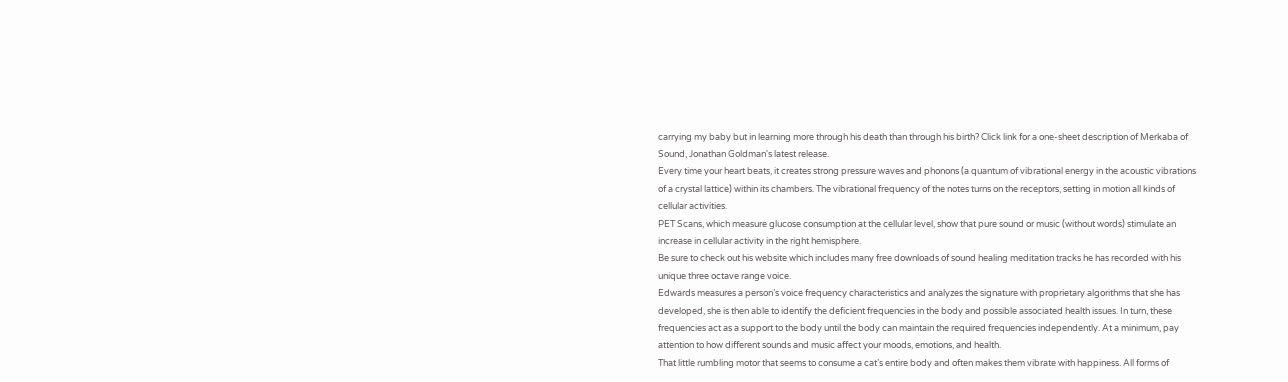carrying my baby but in learning more through his death than through his birth? Click link for a one-sheet description of Merkaba of Sound, Jonathan Goldman's latest release.
Every time your heart beats, it creates strong pressure waves and phonons (a quantum of vibrational energy in the acoustic vibrations of a crystal lattice) within its chambers. The vibrational frequency of the notes turns on the receptors, setting in motion all kinds of cellular activities.
PET Scans, which measure glucose consumption at the cellular level, show that pure sound or music (without words) stimulate an increase in cellular activity in the right hemisphere.
Be sure to check out his website which includes many free downloads of sound healing meditation tracks he has recorded with his unique three octave range voice.
Edwards measures a person’s voice frequency characteristics and analyzes the signature with proprietary algorithms that she has developed, she is then able to identify the deficient frequencies in the body and possible associated health issues. In turn, these frequencies act as a support to the body until the body can maintain the required frequencies independently. At a minimum, pay attention to how different sounds and music affect your moods, emotions, and health.
That little rumbling motor that seems to consume a cat’s entire body and often makes them vibrate with happiness. All forms of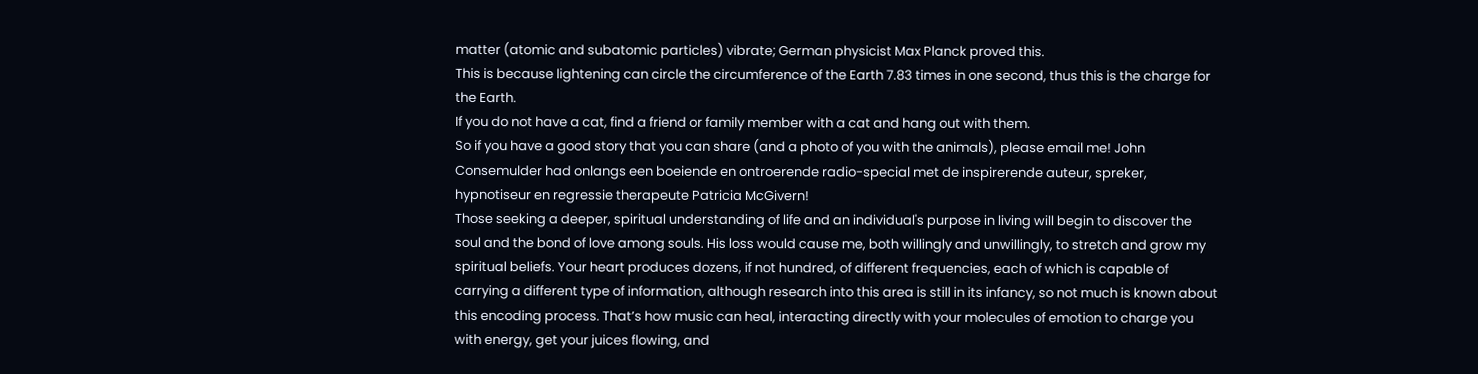matter (atomic and subatomic particles) vibrate; German physicist Max Planck proved this.
This is because lightening can circle the circumference of the Earth 7.83 times in one second, thus this is the charge for the Earth.
If you do not have a cat, find a friend or family member with a cat and hang out with them.
So if you have a good story that you can share (and a photo of you with the animals), please email me! John Consemulder had onlangs een boeiende en ontroerende radio-special met de inspirerende auteur, spreker, hypnotiseur en regressie therapeute Patricia McGivern!
Those seeking a deeper, spiritual understanding of life and an individual's purpose in living will begin to discover the soul and the bond of love among souls. His loss would cause me, both willingly and unwillingly, to stretch and grow my spiritual beliefs. Your heart produces dozens, if not hundred, of different frequencies, each of which is capable of carrying a different type of information, although research into this area is still in its infancy, so not much is known about this encoding process. That’s how music can heal, interacting directly with your molecules of emotion to charge you with energy, get your juices flowing, and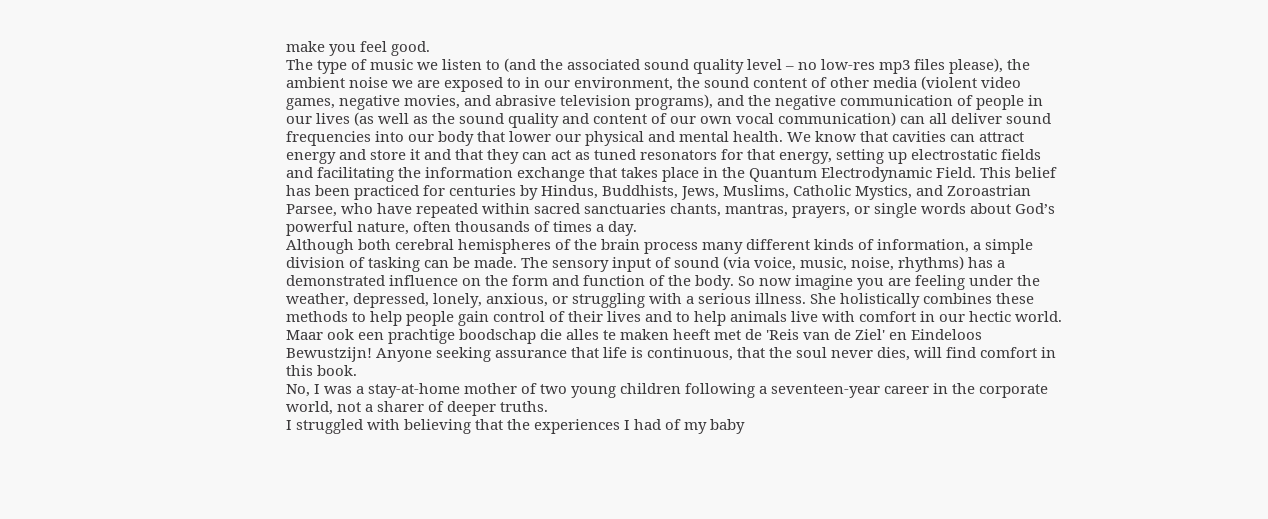make you feel good.
The type of music we listen to (and the associated sound quality level – no low-res mp3 files please), the ambient noise we are exposed to in our environment, the sound content of other media (violent video games, negative movies, and abrasive television programs), and the negative communication of people in our lives (as well as the sound quality and content of our own vocal communication) can all deliver sound frequencies into our body that lower our physical and mental health. We know that cavities can attract energy and store it and that they can act as tuned resonators for that energy, setting up electrostatic fields and facilitating the information exchange that takes place in the Quantum Electrodynamic Field. This belief has been practiced for centuries by Hindus, Buddhists, Jews, Muslims, Catholic Mystics, and Zoroastrian Parsee, who have repeated within sacred sanctuaries chants, mantras, prayers, or single words about God’s powerful nature, often thousands of times a day.
Although both cerebral hemispheres of the brain process many different kinds of information, a simple division of tasking can be made. The sensory input of sound (via voice, music, noise, rhythms) has a demonstrated influence on the form and function of the body. So now imagine you are feeling under the weather, depressed, lonely, anxious, or struggling with a serious illness. She holistically combines these methods to help people gain control of their lives and to help animals live with comfort in our hectic world.
Maar ook een prachtige boodschap die alles te maken heeft met de 'Reis van de Ziel' en Eindeloos Bewustzijn! Anyone seeking assurance that life is continuous, that the soul never dies, will find comfort in this book.
No, I was a stay-at-home mother of two young children following a seventeen-year career in the corporate world, not a sharer of deeper truths.
I struggled with believing that the experiences I had of my baby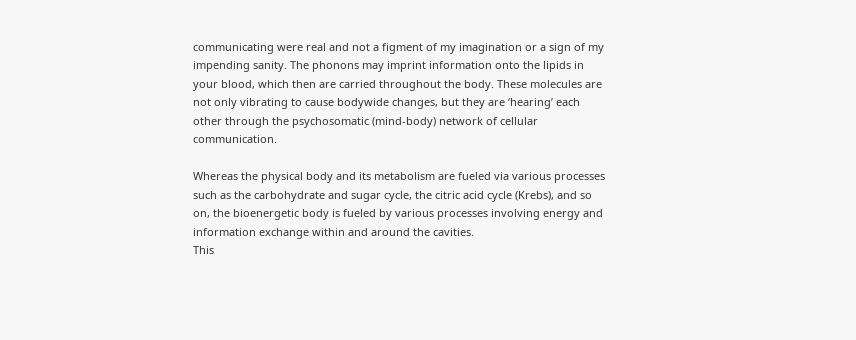communicating were real and not a figment of my imagination or a sign of my impending sanity. The phonons may imprint information onto the lipids in your blood, which then are carried throughout the body. These molecules are not only vibrating to cause bodywide changes, but they are ‘hearing’ each other through the psychosomatic (mind-body) network of cellular communication.

Whereas the physical body and its metabolism are fueled via various processes such as the carbohydrate and sugar cycle, the citric acid cycle (Krebs), and so on, the bioenergetic body is fueled by various processes involving energy and information exchange within and around the cavities.
This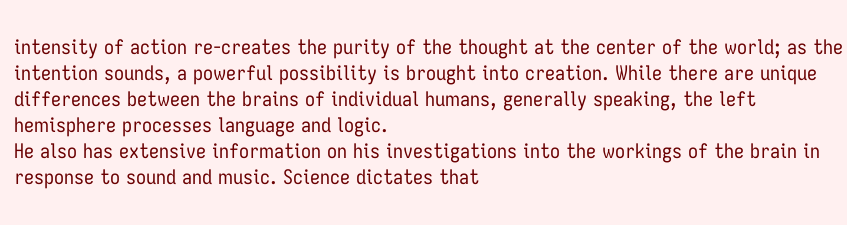intensity of action re-creates the purity of the thought at the center of the world; as the intention sounds, a powerful possibility is brought into creation. While there are unique differences between the brains of individual humans, generally speaking, the left hemisphere processes language and logic.
He also has extensive information on his investigations into the workings of the brain in response to sound and music. Science dictates that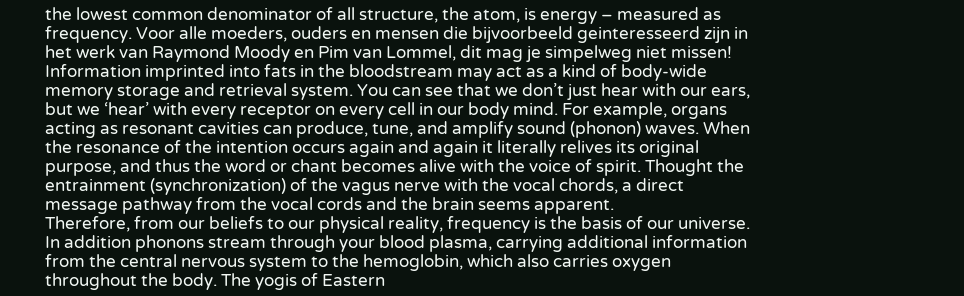the lowest common denominator of all structure, the atom, is energy – measured as frequency. Voor alle moeders, ouders en mensen die bijvoorbeeld geinteresseerd zijn in het werk van Raymond Moody en Pim van Lommel, dit mag je simpelweg niet missen!
Information imprinted into fats in the bloodstream may act as a kind of body-wide memory storage and retrieval system. You can see that we don’t just hear with our ears, but we ‘hear’ with every receptor on every cell in our body mind. For example, organs acting as resonant cavities can produce, tune, and amplify sound (phonon) waves. When the resonance of the intention occurs again and again it literally relives its original purpose, and thus the word or chant becomes alive with the voice of spirit. Thought the entrainment (synchronization) of the vagus nerve with the vocal chords, a direct message pathway from the vocal cords and the brain seems apparent.
Therefore, from our beliefs to our physical reality, frequency is the basis of our universe. In addition phonons stream through your blood plasma, carrying additional information from the central nervous system to the hemoglobin, which also carries oxygen throughout the body. The yogis of Eastern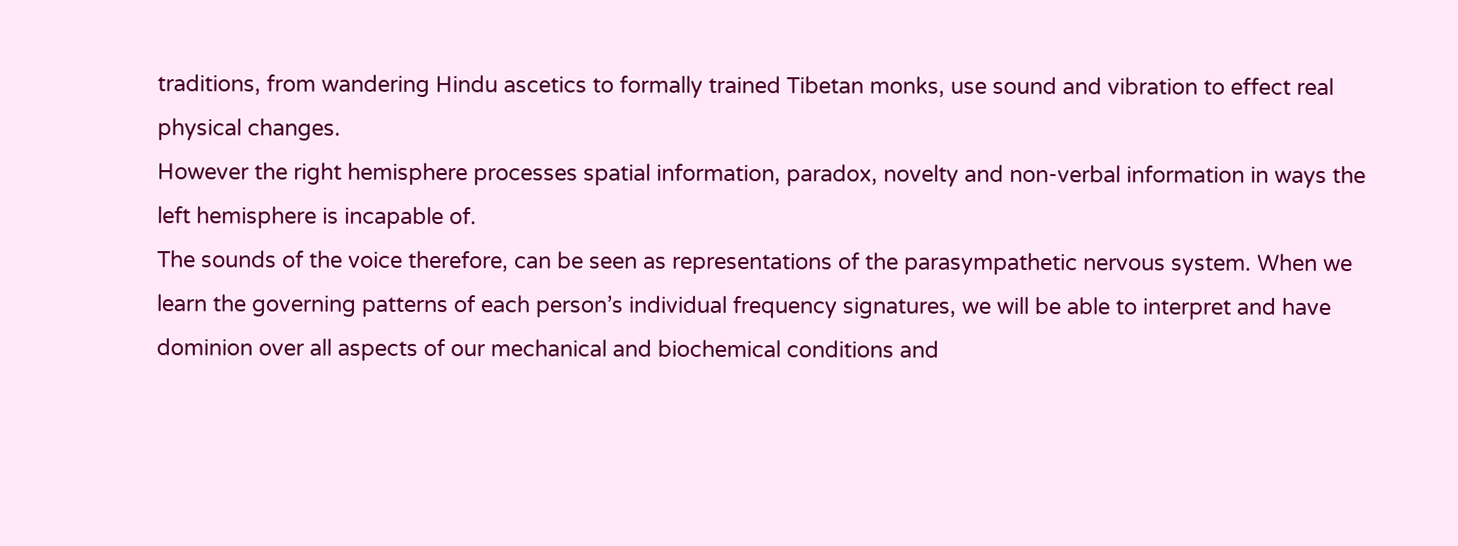traditions, from wandering Hindu ascetics to formally trained Tibetan monks, use sound and vibration to effect real physical changes.
However the right hemisphere processes spatial information, paradox, novelty and non-verbal information in ways the left hemisphere is incapable of.
The sounds of the voice therefore, can be seen as representations of the parasympathetic nervous system. When we learn the governing patterns of each person’s individual frequency signatures, we will be able to interpret and have dominion over all aspects of our mechanical and biochemical conditions and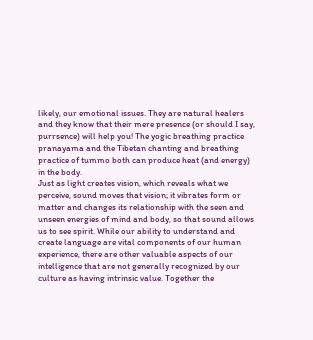likely, our emotional issues. They are natural healers and they know that their mere presence (or should I say, purrsence) will help you! The yogic breathing practice pranayama and the Tibetan chanting and breathing practice of tummo both can produce heat (and energy) in the body.
Just as light creates vision, which reveals what we perceive, sound moves that vision; it vibrates form or matter and changes its relationship with the seen and unseen energies of mind and body, so that sound allows us to see spirit. While our ability to understand and create language are vital components of our human experience, there are other valuable aspects of our intelligence that are not generally recognized by our culture as having intrinsic value. Together the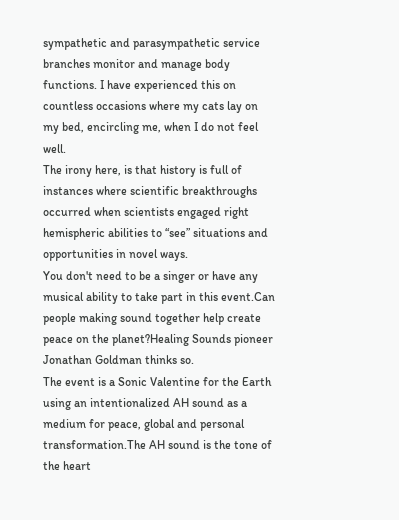sympathetic and parasympathetic service branches monitor and manage body functions. I have experienced this on countless occasions where my cats lay on my bed, encircling me, when I do not feel well.
The irony here, is that history is full of instances where scientific breakthroughs occurred when scientists engaged right hemispheric abilities to “see” situations and opportunities in novel ways.
You don't need to be a singer or have any musical ability to take part in this event.Can people making sound together help create peace on the planet?Healing Sounds pioneer Jonathan Goldman thinks so.
The event is a Sonic Valentine for the Earth using an intentionalized AH sound as a medium for peace, global and personal transformation.The AH sound is the tone of the heart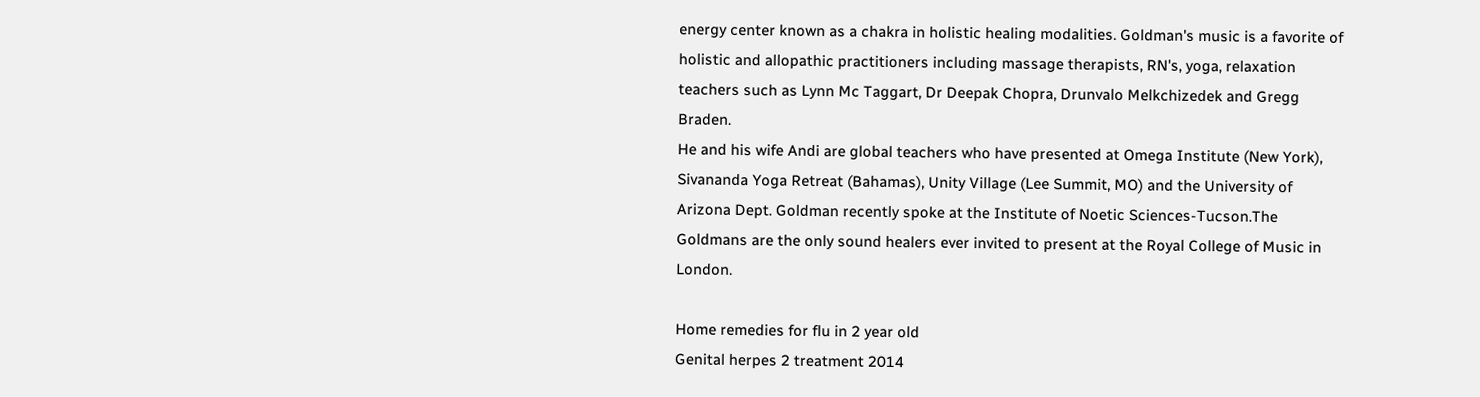energy center known as a chakra in holistic healing modalities. Goldman's music is a favorite of holistic and allopathic practitioners including massage therapists, RN's, yoga, relaxation teachers such as Lynn Mc Taggart, Dr Deepak Chopra, Drunvalo Melkchizedek and Gregg Braden.
He and his wife Andi are global teachers who have presented at Omega Institute (New York), Sivananda Yoga Retreat (Bahamas), Unity Village (Lee Summit, MO) and the University of Arizona Dept. Goldman recently spoke at the Institute of Noetic Sciences-Tucson.The Goldmans are the only sound healers ever invited to present at the Royal College of Music in London.

Home remedies for flu in 2 year old
Genital herpes 2 treatment 2014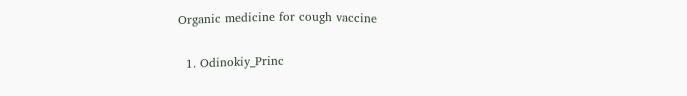Organic medicine for cough vaccine

  1. Odinokiy_Princ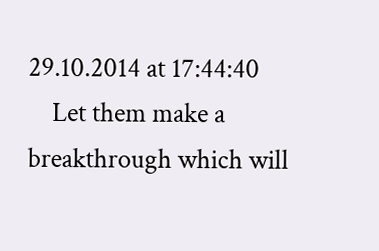29.10.2014 at 17:44:40
    Let them make a breakthrough which will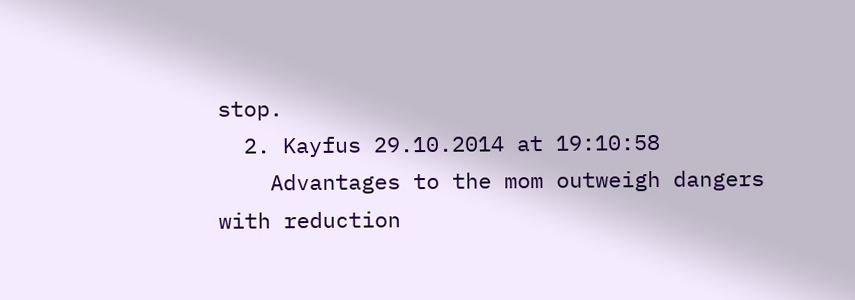stop.
  2. Kayfus 29.10.2014 at 19:10:58
    Advantages to the mom outweigh dangers with reduction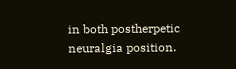in both postherpetic neuralgia position.